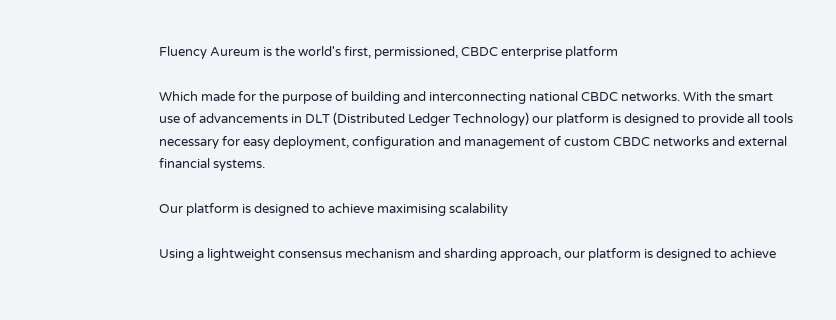Fluency Aureum is the world's first, permissioned, CBDC enterprise platform

Which made for the purpose of building and interconnecting national CBDC networks. With the smart use of advancements in DLT (Distributed Ledger Technology) our platform is designed to provide all tools necessary for easy deployment, configuration and management of custom CBDC networks and external financial systems.

Our platform is designed to achieve maximising scalability

Using a lightweight consensus mechanism and sharding approach, our platform is designed to achieve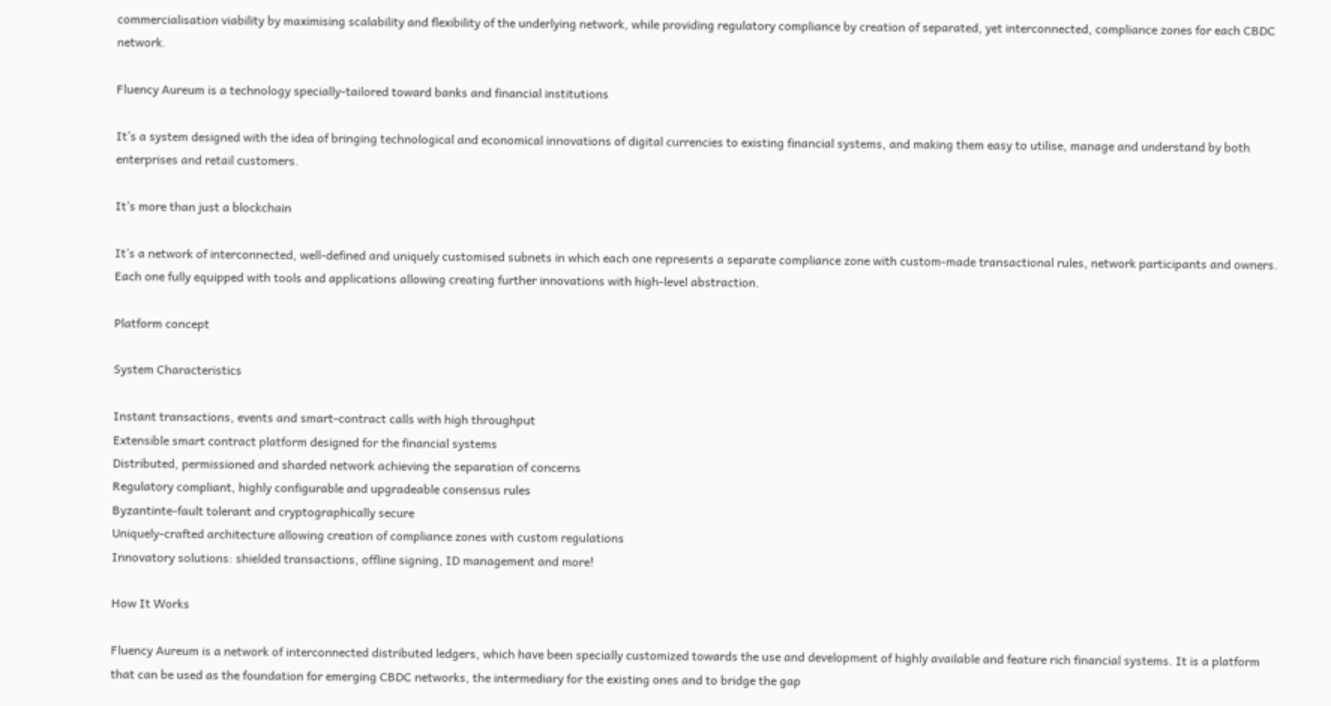commercialisation viability by maximising scalability and flexibility of the underlying network, while providing regulatory compliance by creation of separated, yet interconnected, compliance zones for each CBDC network.

Fluency Aureum is a technology specially-tailored toward banks and financial institutions

It’s a system designed with the idea of bringing technological and economical innovations of digital currencies to existing financial systems, and making them easy to utilise, manage and understand by both enterprises and retail customers.

It’s more than just a blockchain

It’s a network of interconnected, well-defined and uniquely customised subnets in which each one represents a separate compliance zone with custom-made transactional rules, network participants and owners. Each one fully equipped with tools and applications allowing creating further innovations with high-level abstraction.

Platform concept

System Characteristics

Instant transactions, events and smart-contract calls with high throughput
Extensible smart contract platform designed for the financial systems
Distributed, permissioned and sharded network achieving the separation of concerns
Regulatory compliant, highly configurable and upgradeable consensus rules
Byzantinte-fault tolerant and cryptographically secure
Uniquely-crafted architecture allowing creation of compliance zones with custom regulations
Innovatory solutions: shielded transactions, offline signing, ID management and more!

How It Works

Fluency Aureum is a network of interconnected distributed ledgers, which have been specially customized towards the use and development of highly available and feature rich financial systems. It is a platform that can be used as the foundation for emerging CBDC networks, the intermediary for the existing ones and to bridge the gap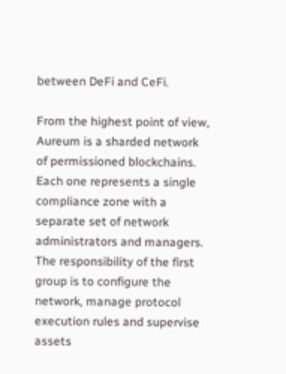between DeFi and CeFi.

From the highest point of view, Aureum is a sharded network of permissioned blockchains. Each one represents a single compliance zone with a separate set of network administrators and managers. The responsibility of the first group is to configure the network, manage protocol execution rules and supervise assets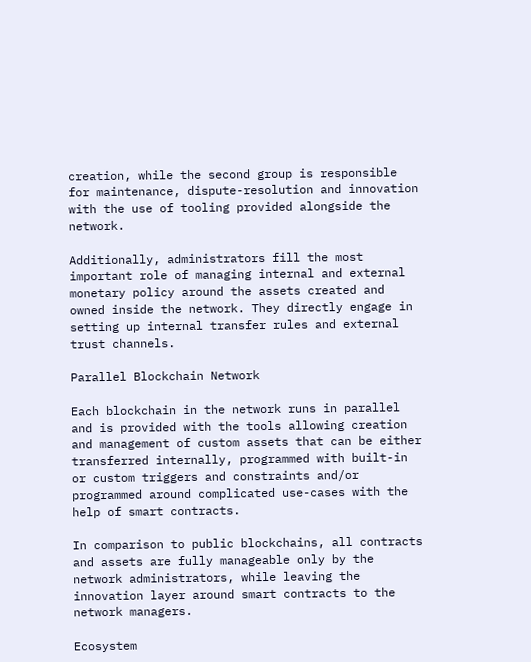creation, while the second group is responsible for maintenance, dispute-resolution and innovation with the use of tooling provided alongside the network.

Additionally, administrators fill the most important role of managing internal and external monetary policy around the assets created and owned inside the network. They directly engage in setting up internal transfer rules and external trust channels.

Parallel Blockchain Network

Each blockchain in the network runs in parallel and is provided with the tools allowing creation and management of custom assets that can be either transferred internally, programmed with built-in or custom triggers and constraints and/or programmed around complicated use-cases with the help of smart contracts.

In comparison to public blockchains, all contracts and assets are fully manageable only by the network administrators, while leaving the innovation layer around smart contracts to the network managers.

Ecosystem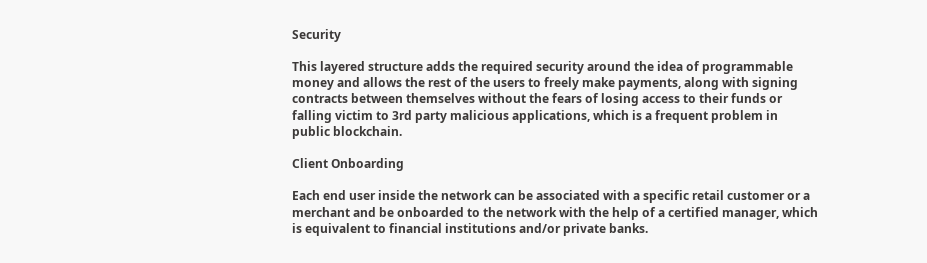Security

This layered structure adds the required security around the idea of programmable money and allows the rest of the users to freely make payments, along with signing contracts between themselves without the fears of losing access to their funds or falling victim to 3rd party malicious applications, which is a frequent problem in public blockchain.

Client Onboarding

Each end user inside the network can be associated with a specific retail customer or a merchant and be onboarded to the network with the help of a certified manager, which is equivalent to financial institutions and/or private banks.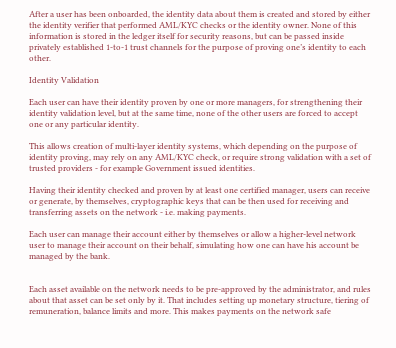After a user has been onboarded, the identity data about them is created and stored by either the identity verifier that performed AML/KYC checks or the identity owner. None of this information is stored in the ledger itself for security reasons, but can be passed inside privately established 1-to-1 trust channels for the purpose of proving one’s identity to each other.

Identity Validation

Each user can have their identity proven by one or more managers, for strengthening their identity validation level, but at the same time, none of the other users are forced to accept one or any particular identity.

This allows creation of multi-layer identity systems, which depending on the purpose of identity proving, may rely on any AML/KYC check, or require strong validation with a set of trusted providers - for example Government issued identities.

Having their identity checked and proven by at least one certified manager, users can receive or generate, by themselves, cryptographic keys that can be then used for receiving and transferring assets on the network - i.e. making payments.

Each user can manage their account either by themselves or allow a higher-level network user to manage their account on their behalf, simulating how one can have his account be managed by the bank.


Each asset available on the network needs to be pre-approved by the administrator, and rules about that asset can be set only by it. That includes setting up monetary structure, tiering of remuneration, balance limits and more. This makes payments on the network safe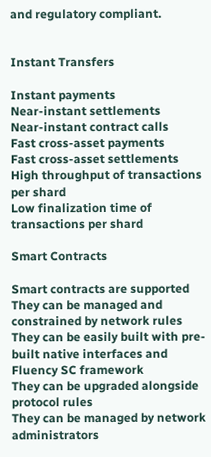and regulatory compliant.


Instant Transfers

Instant payments
Near-instant settlements
Near-instant contract calls
Fast cross-asset payments
Fast cross-asset settlements
High throughput of transactions per shard
Low finalization time of transactions per shard

Smart Contracts

Smart contracts are supported
They can be managed and constrained by network rules
They can be easily built with pre-built native interfaces and Fluency SC framework
They can be upgraded alongside protocol rules
They can be managed by network administrators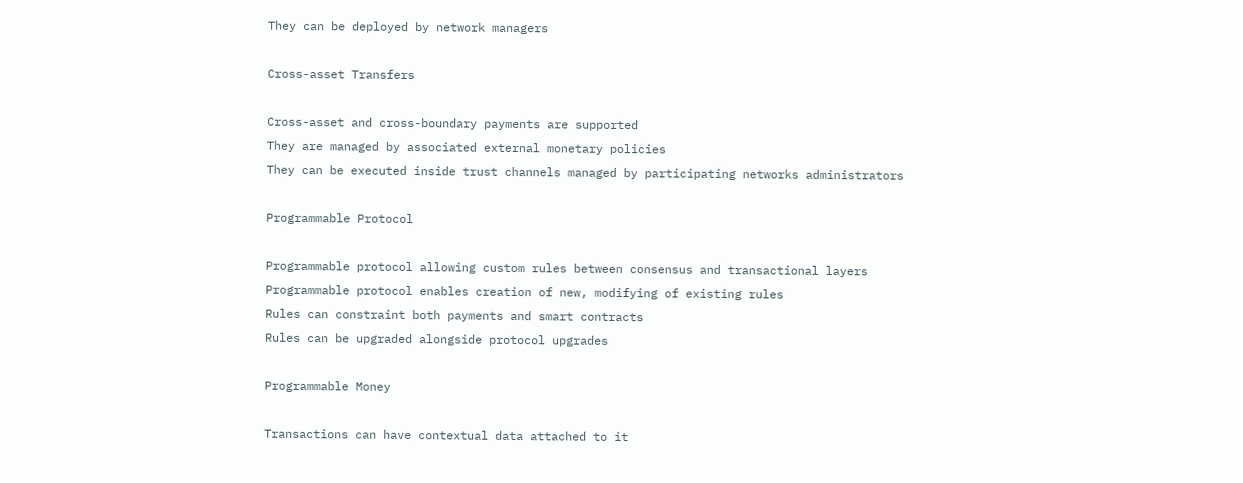They can be deployed by network managers

Cross-asset Transfers

Cross-asset and cross-boundary payments are supported
They are managed by associated external monetary policies
They can be executed inside trust channels managed by participating networks administrators

Programmable Protocol

Programmable protocol allowing custom rules between consensus and transactional layers
Programmable protocol enables creation of new, modifying of existing rules
Rules can constraint both payments and smart contracts
Rules can be upgraded alongside protocol upgrades

Programmable Money

Transactions can have contextual data attached to it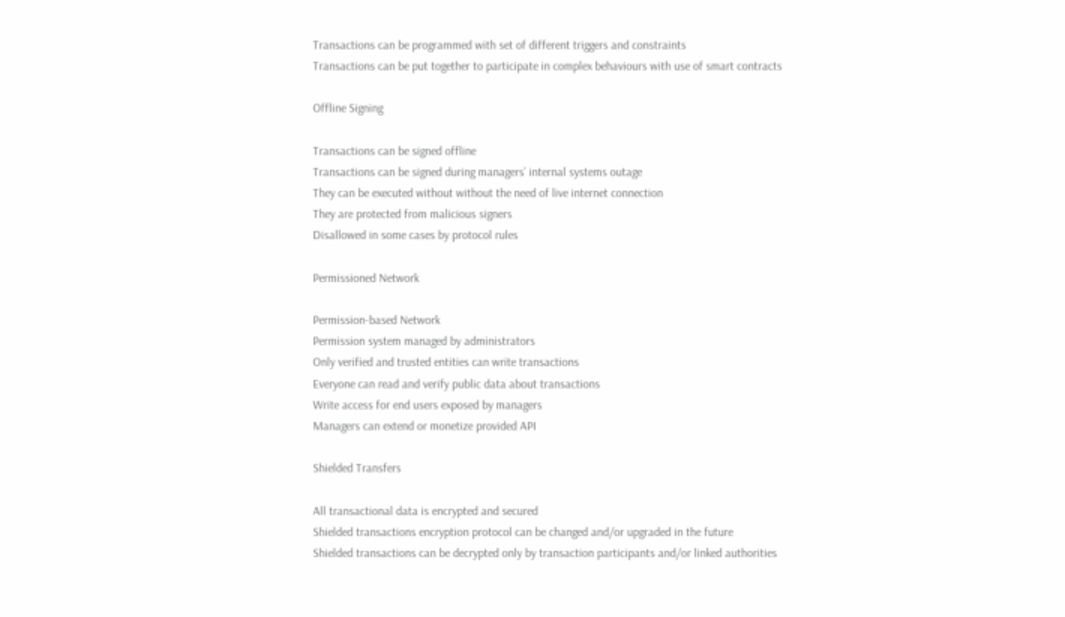Transactions can be programmed with set of different triggers and constraints
Transactions can be put together to participate in complex behaviours with use of smart contracts

Offline Signing

Transactions can be signed offline
Transactions can be signed during managers’ internal systems outage
They can be executed without without the need of live internet connection
They are protected from malicious signers
Disallowed in some cases by protocol rules

Permissioned Network

Permission-based Network
Permission system managed by administrators
Only verified and trusted entities can write transactions
Everyone can read and verify public data about transactions
Write access for end users exposed by managers
Managers can extend or monetize provided API

Shielded Transfers

All transactional data is encrypted and secured
Shielded transactions encryption protocol can be changed and/or upgraded in the future
Shielded transactions can be decrypted only by transaction participants and/or linked authorities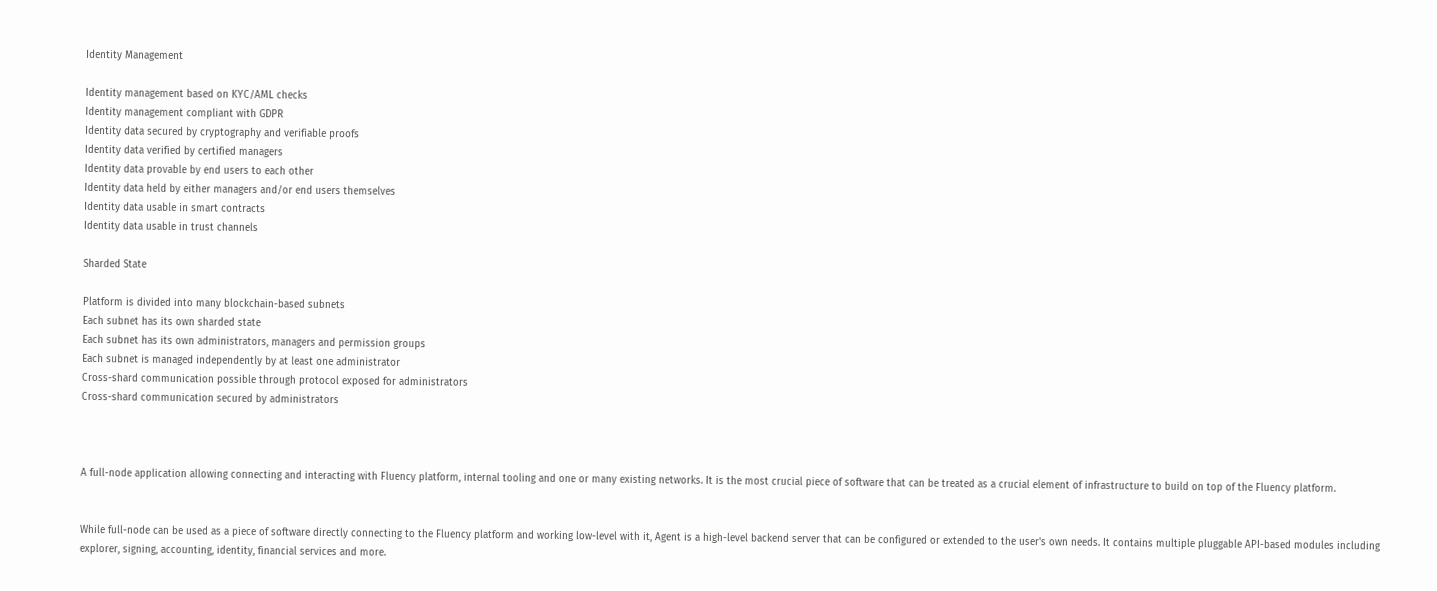Identity Management

Identity management based on KYC/AML checks
Identity management compliant with GDPR
Identity data secured by cryptography and verifiable proofs
Identity data verified by certified managers
Identity data provable by end users to each other
Identity data held by either managers and/or end users themselves
Identity data usable in smart contracts
Identity data usable in trust channels

Sharded State

Platform is divided into many blockchain-based subnets
Each subnet has its own sharded state
Each subnet has its own administrators, managers and permission groups
Each subnet is managed independently by at least one administrator
Cross-shard communication possible through protocol exposed for administrators
Cross-shard communication secured by administrators



A full-node application allowing connecting and interacting with Fluency platform, internal tooling and one or many existing networks. It is the most crucial piece of software that can be treated as a crucial element of infrastructure to build on top of the Fluency platform.


While full-node can be used as a piece of software directly connecting to the Fluency platform and working low-level with it, Agent is a high-level backend server that can be configured or extended to the user's own needs. It contains multiple pluggable API-based modules including explorer, signing, accounting, identity, financial services and more.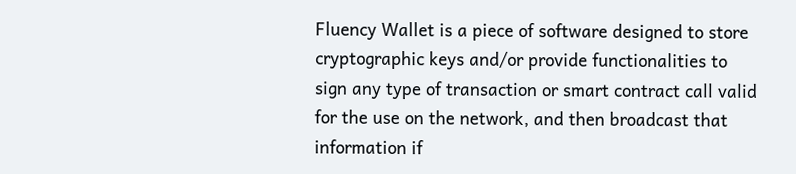Fluency Wallet is a piece of software designed to store cryptographic keys and/or provide functionalities to sign any type of transaction or smart contract call valid for the use on the network, and then broadcast that information if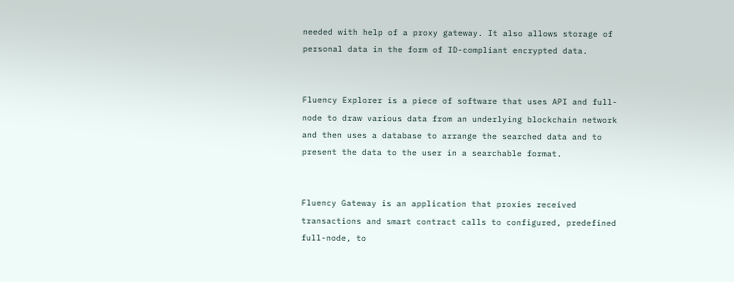needed with help of a proxy gateway. It also allows storage of personal data in the form of ID-compliant encrypted data.


Fluency Explorer is a piece of software that uses API and full-node to draw various data from an underlying blockchain network and then uses a database to arrange the searched data and to present the data to the user in a searchable format.


Fluency Gateway is an application that proxies received transactions and smart contract calls to configured, predefined full-node, to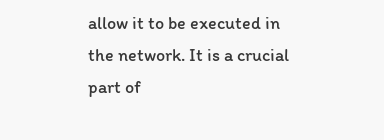allow it to be executed in the network. It is a crucial part of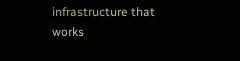infrastructure that works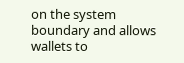on the system boundary and allows wallets to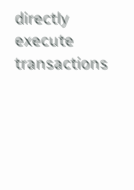directly execute transactions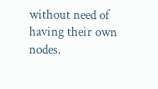without need of having their own nodes.